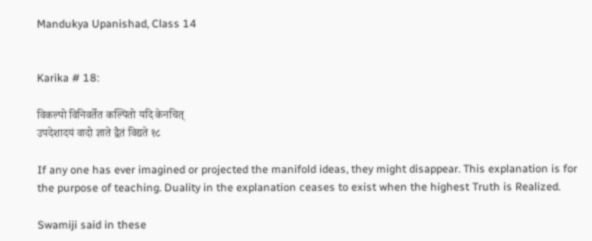Mandukya Upanishad, Class 14


Karika # 18:

विकल्पो विनिवर्तेत कल्पितो यदि केनचित्
उपदेशादयं वादो ज्ञाते द्वैतं विद्यते १८

If any one has ever imagined or projected the manifold ideas, they might disappear. This explanation is for the purpose of teaching. Duality in the explanation ceases to exist when the highest Truth is Realized.

Swamiji said in these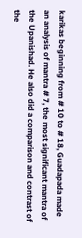karikas beginning from # 10 to # 18, Guadapada made an analysis of mantra # 7, the most significant mantra of the Upanishad. He also did a comparison and contrast of the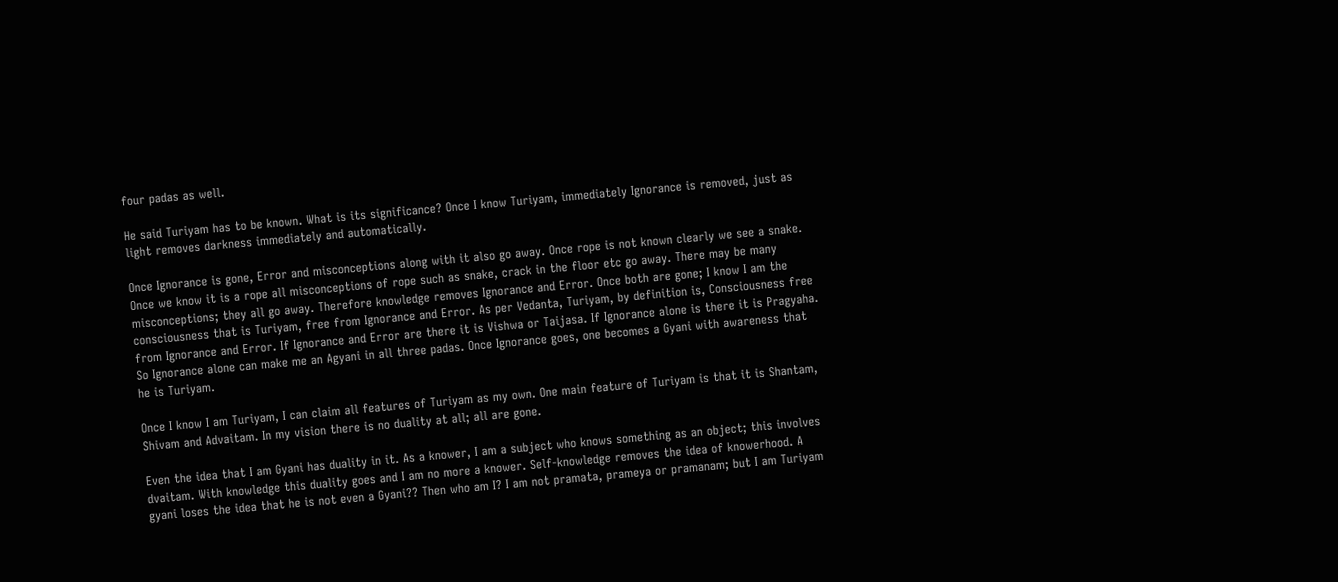four padas as well.

He said Turiyam has to be known. What is its significance? Once I know Turiyam, immediately Ignorance is removed, just as light removes darkness immediately and automatically.

Once Ignorance is gone, Error and misconceptions along with it also go away. Once rope is not known clearly we see a snake. Once we know it is a rope all misconceptions of rope such as snake, crack in the floor etc go away. There may be many misconceptions; they all go away. Therefore knowledge removes Ignorance and Error. Once both are gone; I know I am the consciousness that is Turiyam, free from Ignorance and Error. As per Vedanta, Turiyam, by definition is, Consciousness free from Ignorance and Error. If Ignorance and Error are there it is Vishwa or Taijasa. If Ignorance alone is there it is Pragyaha. So Ignorance alone can make me an Agyani in all three padas. Once Ignorance goes, one becomes a Gyani with awareness that he is Turiyam.

Once I know I am Turiyam, I can claim all features of Turiyam as my own. One main feature of Turiyam is that it is Shantam, Shivam and Advaitam. In my vision there is no duality at all; all are gone.

Even the idea that I am Gyani has duality in it. As a knower, I am a subject who knows something as an object; this involves dvaitam. With knowledge this duality goes and I am no more a knower. Self-knowledge removes the idea of knowerhood. A gyani loses the idea that he is not even a Gyani?? Then who am I? I am not pramata, prameya or pramanam; but I am Turiyam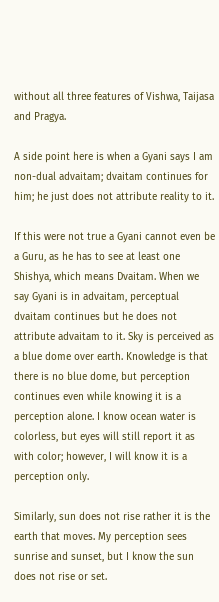without all three features of Vishwa, Taijasa and Pragya.

A side point here is when a Gyani says I am non-dual advaitam; dvaitam continues for him; he just does not attribute reality to it.

If this were not true a Gyani cannot even be a Guru, as he has to see at least one Shishya, which means Dvaitam. When we say Gyani is in advaitam, perceptual dvaitam continues but he does not attribute advaitam to it. Sky is perceived as a blue dome over earth. Knowledge is that there is no blue dome, but perception continues even while knowing it is a perception alone. I know ocean water is colorless, but eyes will still report it as with color; however, I will know it is a perception only.

Similarly, sun does not rise rather it is the earth that moves. My perception sees sunrise and sunset, but I know the sun does not rise or set.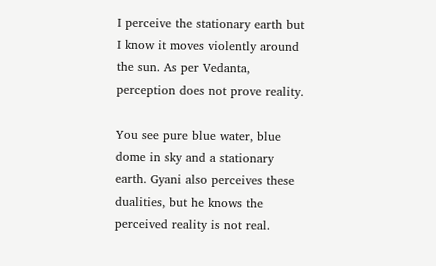I perceive the stationary earth but I know it moves violently around the sun. As per Vedanta, perception does not prove reality.

You see pure blue water, blue dome in sky and a stationary earth. Gyani also perceives these dualities, but he knows the perceived reality is not real.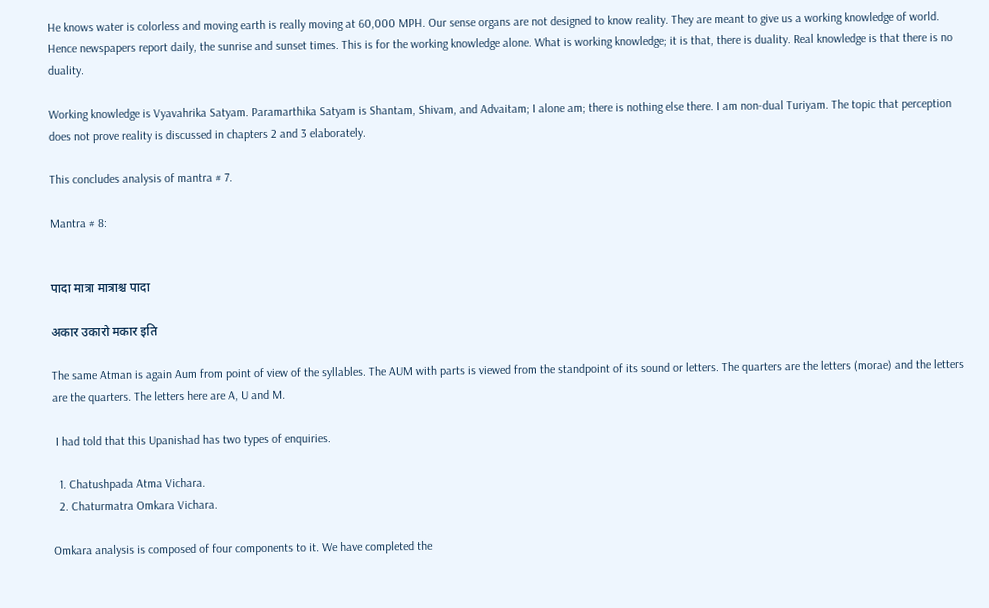He knows water is colorless and moving earth is really moving at 60,000 MPH. Our sense organs are not designed to know reality. They are meant to give us a working knowledge of world. Hence newspapers report daily, the sunrise and sunset times. This is for the working knowledge alone. What is working knowledge; it is that, there is duality. Real knowledge is that there is no duality.

Working knowledge is Vyavahrika Satyam. Paramarthika Satyam is Shantam, Shivam, and Advaitam; I alone am; there is nothing else there. I am non-dual Turiyam. The topic that perception does not prove reality is discussed in chapters 2 and 3 elaborately.

This concludes analysis of mantra # 7.

Mantra # 8:


पादा मात्रा मात्राश्च पादा

अकार उकारो मकार इति

The same Atman is again Aum from point of view of the syllables. The AUM with parts is viewed from the standpoint of its sound or letters. The quarters are the letters (morae) and the letters are the quarters. The letters here are A, U and M.

 I had told that this Upanishad has two types of enquiries.

  1. Chatushpada Atma Vichara.
  2. Chaturmatra Omkara Vichara.

Omkara analysis is composed of four components to it. We have completed the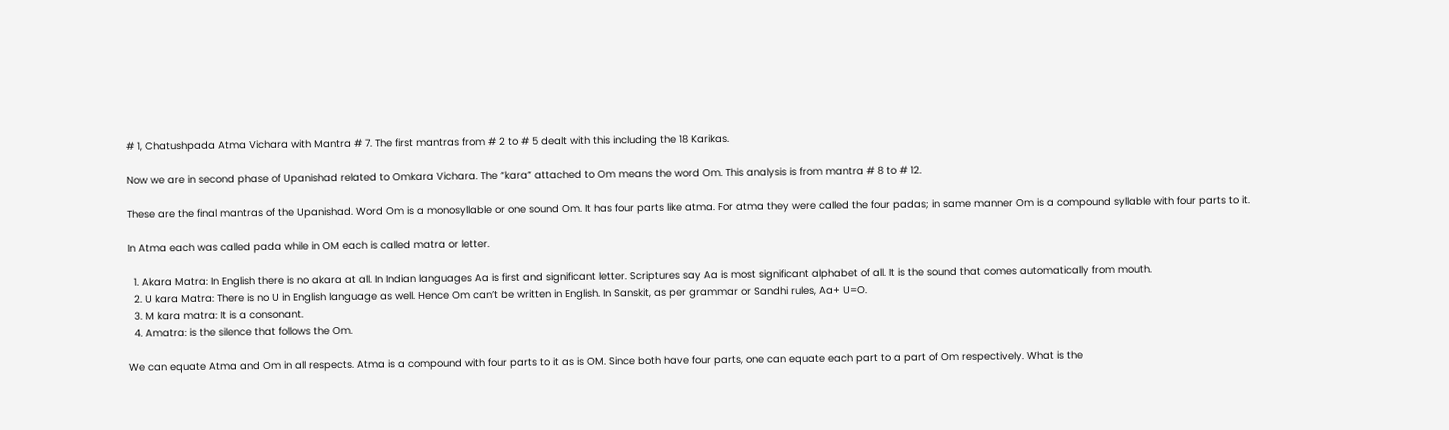# 1, Chatushpada Atma Vichara with Mantra # 7. The first mantras from # 2 to # 5 dealt with this including the 18 Karikas.

Now we are in second phase of Upanishad related to Omkara Vichara. The “kara” attached to Om means the word Om. This analysis is from mantra # 8 to # 12.

These are the final mantras of the Upanishad. Word Om is a monosyllable or one sound Om. It has four parts like atma. For atma they were called the four padas; in same manner Om is a compound syllable with four parts to it.

In Atma each was called pada while in OM each is called matra or letter.

  1. Akara Matra: In English there is no akara at all. In Indian languages Aa is first and significant letter. Scriptures say Aa is most significant alphabet of all. It is the sound that comes automatically from mouth.
  2. U kara Matra: There is no U in English language as well. Hence Om can’t be written in English. In Sanskit, as per grammar or Sandhi rules, Aa+ U=O.
  3. M kara matra: It is a consonant.
  4. Amatra: is the silence that follows the Om.

We can equate Atma and Om in all respects. Atma is a compound with four parts to it as is OM. Since both have four parts, one can equate each part to a part of Om respectively. What is the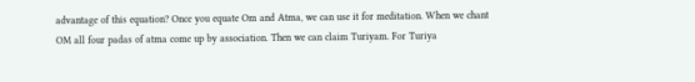advantage of this equation? Once you equate Om and Atma, we can use it for meditation. When we chant OM all four padas of atma come up by association. Then we can claim Turiyam. For Turiya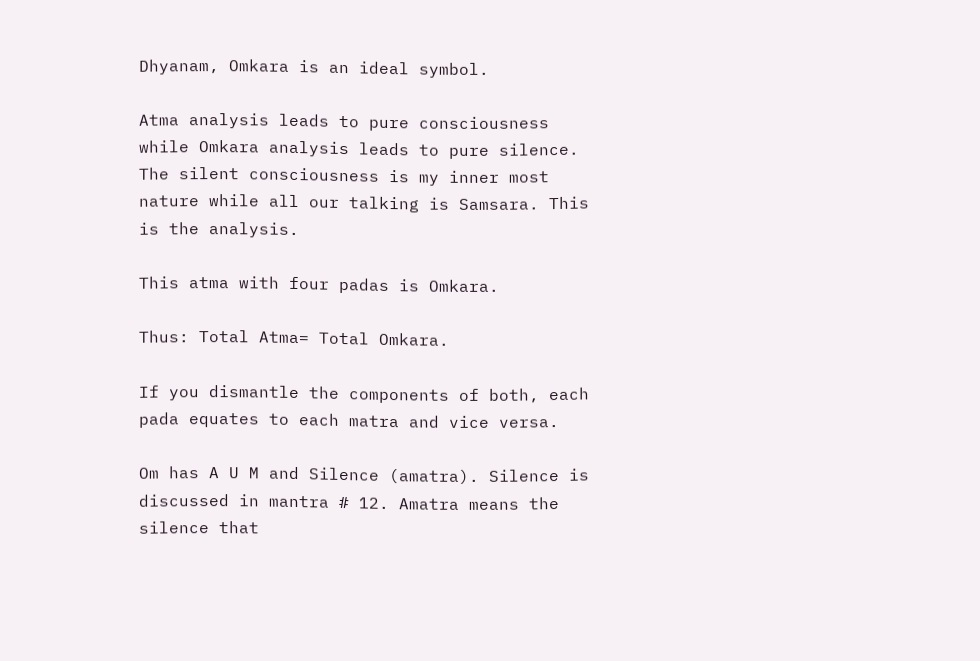Dhyanam, Omkara is an ideal symbol.

Atma analysis leads to pure consciousness while Omkara analysis leads to pure silence. The silent consciousness is my inner most nature while all our talking is Samsara. This is the analysis.

This atma with four padas is Omkara.

Thus: Total Atma= Total Omkara.

If you dismantle the components of both, each pada equates to each matra and vice versa.

Om has A U M and Silence (amatra). Silence is discussed in mantra # 12. Amatra means the silence that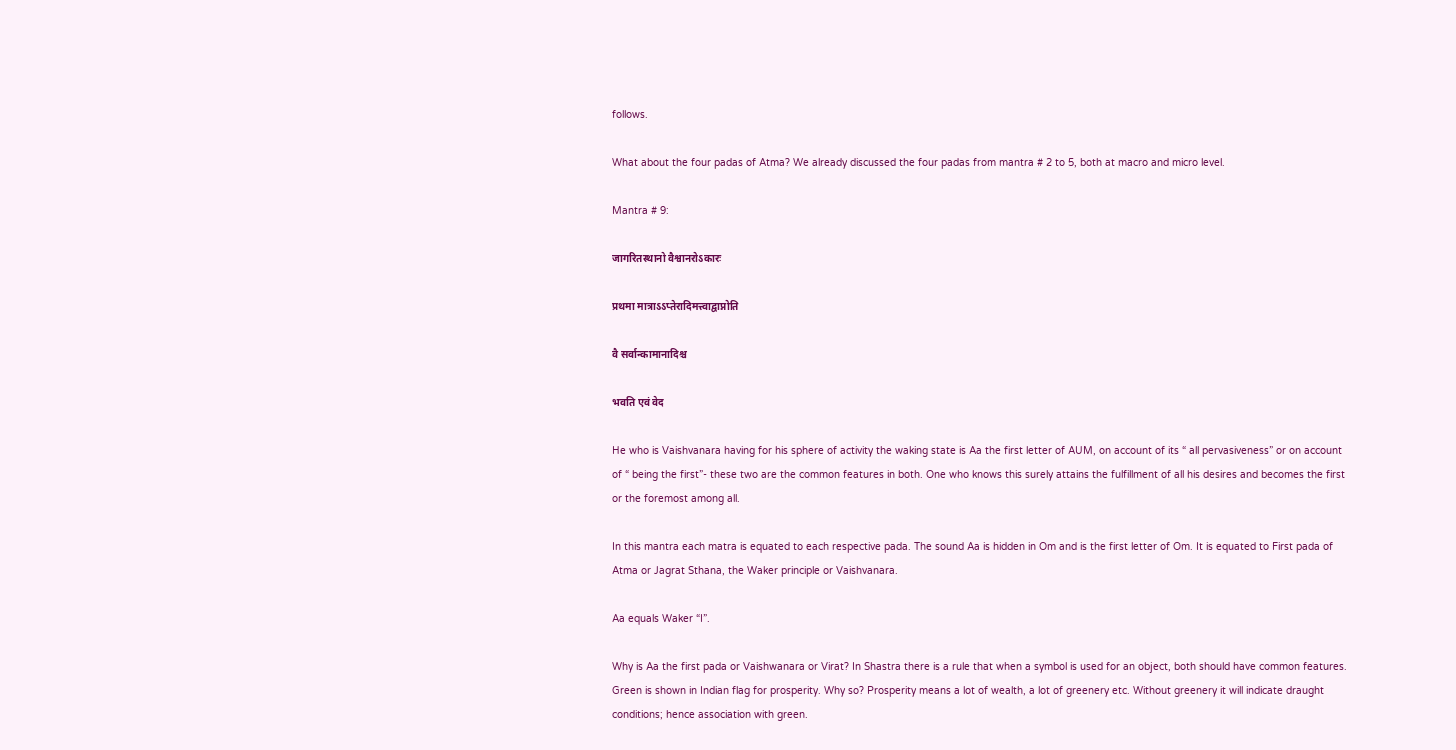follows.

What about the four padas of Atma? We already discussed the four padas from mantra # 2 to 5, both at macro and micro level.

Mantra # 9:

जागरितस्थानो वैश्वानरोऽकारः

प्रथमा मात्राऽऽप्तेरादिमत्त्वाद्वाप्नोति

वै सर्वान्कामानादिश्च

भवति एवं वेद

He who is Vaishvanara having for his sphere of activity the waking state is Aa the first letter of AUM, on account of its “ all pervasiveness” or on account of “ being the first”- these two are the common features in both. One who knows this surely attains the fulfillment of all his desires and becomes the first or the foremost among all.

In this mantra each matra is equated to each respective pada. The sound Aa is hidden in Om and is the first letter of Om. It is equated to First pada of Atma or Jagrat Sthana, the Waker principle or Vaishvanara.

Aa equals Waker “I”.

Why is Aa the first pada or Vaishwanara or Virat? In Shastra there is a rule that when a symbol is used for an object, both should have common features. Green is shown in Indian flag for prosperity. Why so? Prosperity means a lot of wealth, a lot of greenery etc. Without greenery it will indicate draught conditions; hence association with green.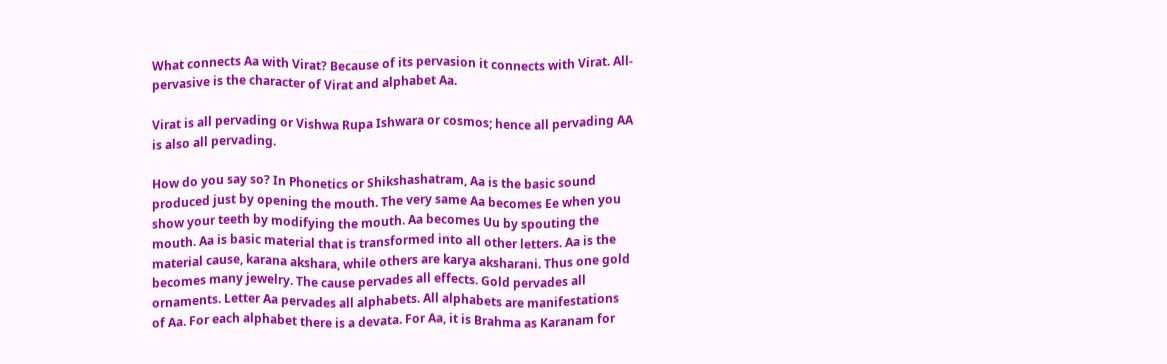What connects Aa with Virat? Because of its pervasion it connects with Virat. All-pervasive is the character of Virat and alphabet Aa.

Virat is all pervading or Vishwa Rupa Ishwara or cosmos; hence all pervading AA is also all pervading.

How do you say so? In Phonetics or Shikshashatram, Aa is the basic sound produced just by opening the mouth. The very same Aa becomes Ee when you show your teeth by modifying the mouth. Aa becomes Uu by spouting the mouth. Aa is basic material that is transformed into all other letters. Aa is the material cause, karana akshara, while others are karya aksharani. Thus one gold becomes many jewelry. The cause pervades all effects. Gold pervades all ornaments. Letter Aa pervades all alphabets. All alphabets are manifestations of Aa. For each alphabet there is a devata. For Aa, it is Brahma as Karanam for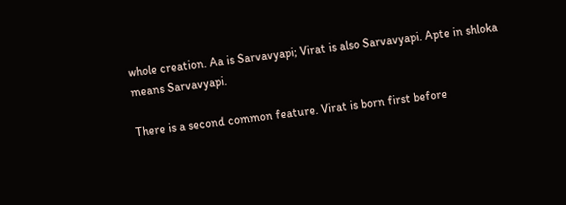whole creation. Aa is Sarvavyapi; Virat is also Sarvavyapi. Apte in shloka means Sarvavyapi.

There is a second common feature. Virat is born first before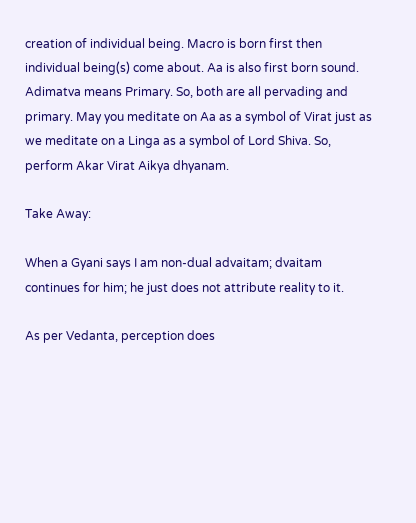creation of individual being. Macro is born first then individual being(s) come about. Aa is also first born sound. Adimatva means Primary. So, both are all pervading and primary. May you meditate on Aa as a symbol of Virat just as we meditate on a Linga as a symbol of Lord Shiva. So, perform Akar Virat Aikya dhyanam.

Take Away:

When a Gyani says I am non-dual advaitam; dvaitam continues for him; he just does not attribute reality to it.

As per Vedanta, perception does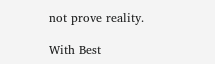not prove reality.

With Best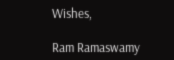Wishes,

Ram Ramaswamy